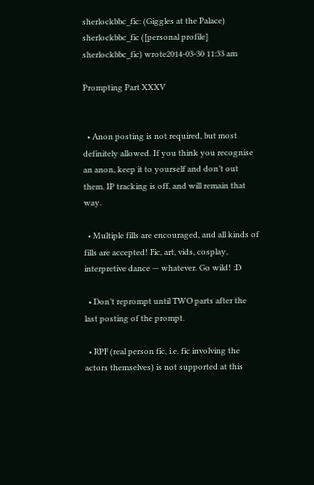sherlockbbc_fic: (Giggles at the Palace)
sherlockbbc_fic ([personal profile] sherlockbbc_fic) wrote2014-03-30 11:33 am

Prompting Part XXXV


  • Anon posting is not required, but most definitely allowed. If you think you recognise an anon, keep it to yourself and don’t out them. IP tracking is off, and will remain that way.

  • Multiple fills are encouraged, and all kinds of fills are accepted! Fic, art, vids, cosplay, interpretive dance — whatever. Go wild! :D

  • Don’t reprompt until TWO parts after the last posting of the prompt.

  • RPF (real person fic, i.e. fic involving the actors themselves) is not supported at this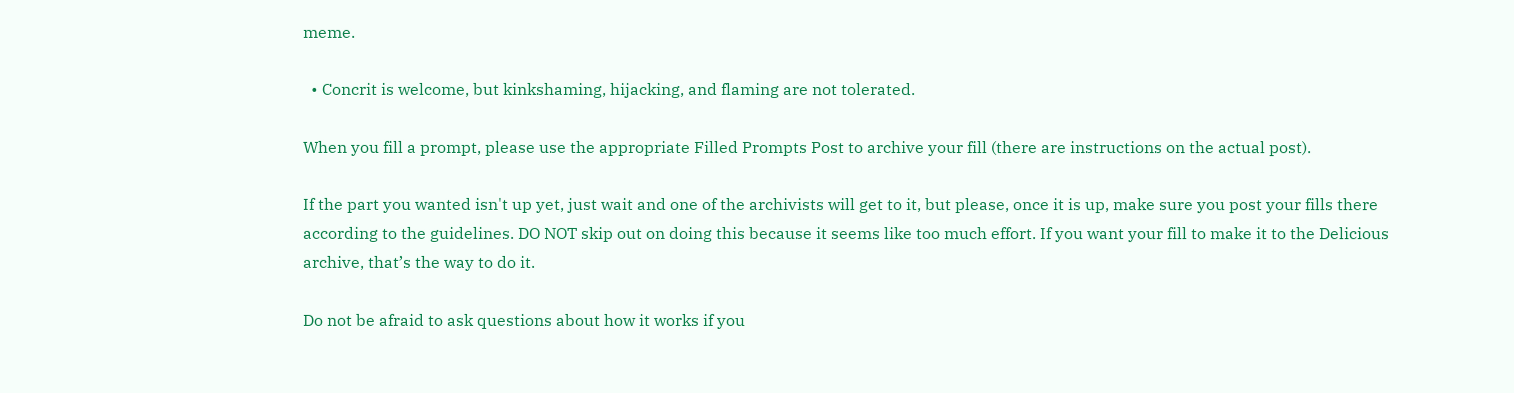meme.

  • Concrit is welcome, but kinkshaming, hijacking, and flaming are not tolerated.

When you fill a prompt, please use the appropriate Filled Prompts Post to archive your fill (there are instructions on the actual post).

If the part you wanted isn't up yet, just wait and one of the archivists will get to it, but please, once it is up, make sure you post your fills there according to the guidelines. DO NOT skip out on doing this because it seems like too much effort. If you want your fill to make it to the Delicious archive, that’s the way to do it.

Do not be afraid to ask questions about how it works if you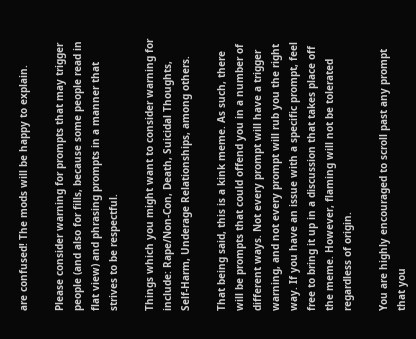are confused! The mods will be happy to explain.

Please consider warning for prompts that may trigger people (and also for fills, because some people read in flat view) and phrasing prompts in a manner that strives to be respectful.

Things which you might want to consider warning for include: Rape/Non-Con, Death, Suicidal Thoughts, Self-Harm, Underage Relationships, among others.

That being said, this is a kink meme. As such, there will be prompts that could offend you in a number of different ways. Not every prompt will have a trigger warning, and not every prompt will rub you the right way. If you have an issue with a specific prompt, feel free to bring it up in a discussion that takes place off the meme. However, flaming will not be tolerated regardless of origin.

You are highly encouraged to scroll past any prompt that you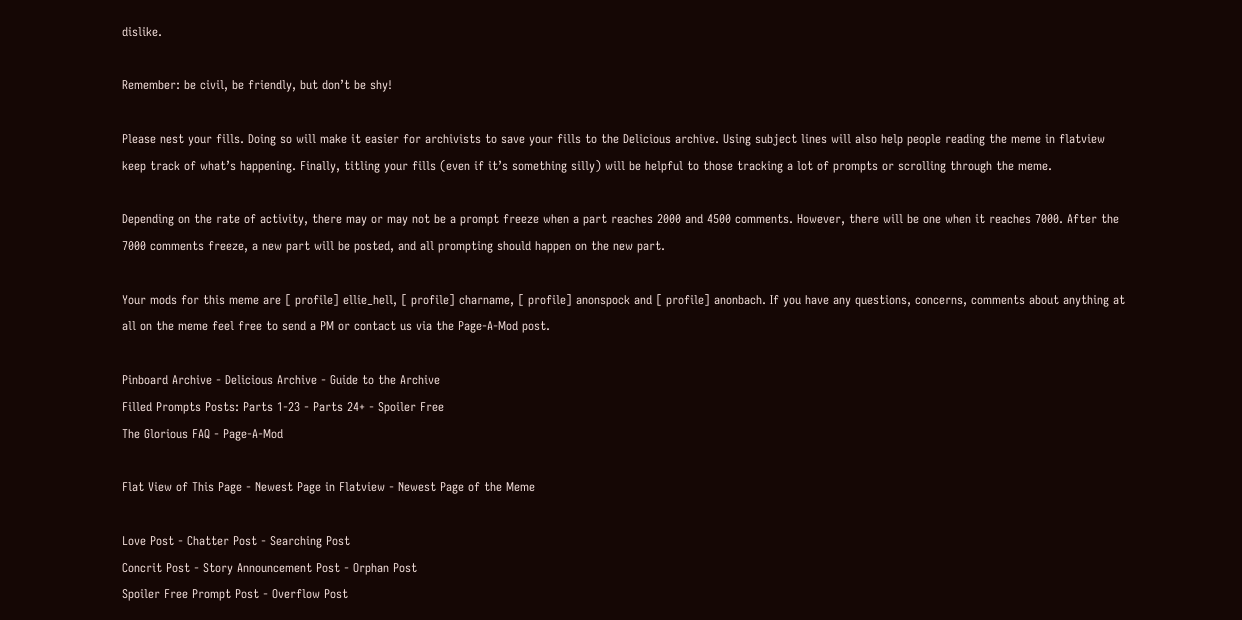dislike.

Remember: be civil, be friendly, but don’t be shy!

Please nest your fills. Doing so will make it easier for archivists to save your fills to the Delicious archive. Using subject lines will also help people reading the meme in flatview keep track of what’s happening. Finally, titling your fills (even if it’s something silly) will be helpful to those tracking a lot of prompts or scrolling through the meme.

Depending on the rate of activity, there may or may not be a prompt freeze when a part reaches 2000 and 4500 comments. However, there will be one when it reaches 7000. After the 7000 comments freeze, a new part will be posted, and all prompting should happen on the new part.

Your mods for this meme are [ profile] ellie_hell, [ profile] charname, [ profile] anonspock and [ profile] anonbach. If you have any questions, concerns, comments about anything at all on the meme feel free to send a PM or contact us via the Page-A-Mod post.

Pinboard Archive - Delicious Archive - Guide to the Archive
Filled Prompts Posts: Parts 1-23 - Parts 24+ - Spoiler Free
The Glorious FAQ - Page-A-Mod

Flat View of This Page - Newest Page in Flatview - Newest Page of the Meme

Love Post - Chatter Post - Searching Post
Concrit Post - Story Announcement Post - Orphan Post
Spoiler Free Prompt Post - Overflow Post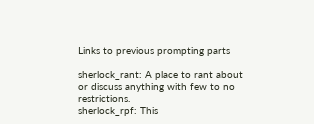Links to previous prompting parts

sherlock_rant: A place to rant about or discuss anything with few to no restrictions.
sherlock_rpf: This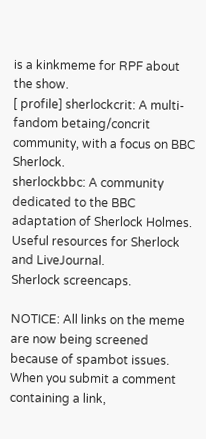is a kinkmeme for RPF about the show.
[ profile] sherlockcrit: A multi-fandom betaing/concrit community, with a focus on BBC Sherlock.
sherlockbbc: A community dedicated to the BBC adaptation of Sherlock Holmes.
Useful resources for Sherlock and LiveJournal.
Sherlock screencaps.

NOTICE: All links on the meme are now being screened because of spambot issues. When you submit a comment containing a link,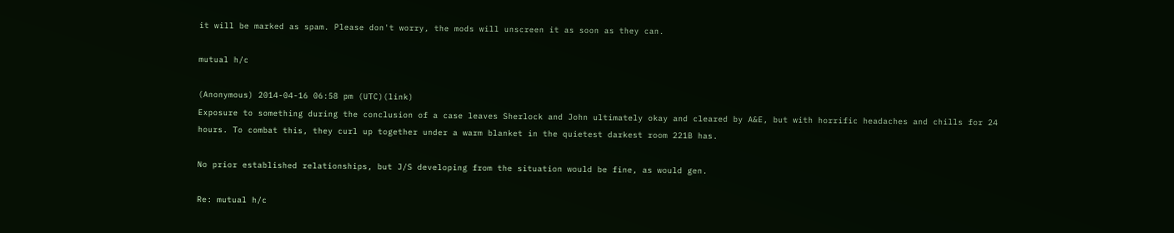it will be marked as spam. Please don't worry, the mods will unscreen it as soon as they can.

mutual h/c

(Anonymous) 2014-04-16 06:58 pm (UTC)(link)
Exposure to something during the conclusion of a case leaves Sherlock and John ultimately okay and cleared by A&E, but with horrific headaches and chills for 24 hours. To combat this, they curl up together under a warm blanket in the quietest darkest room 221B has.

No prior established relationships, but J/S developing from the situation would be fine, as would gen.

Re: mutual h/c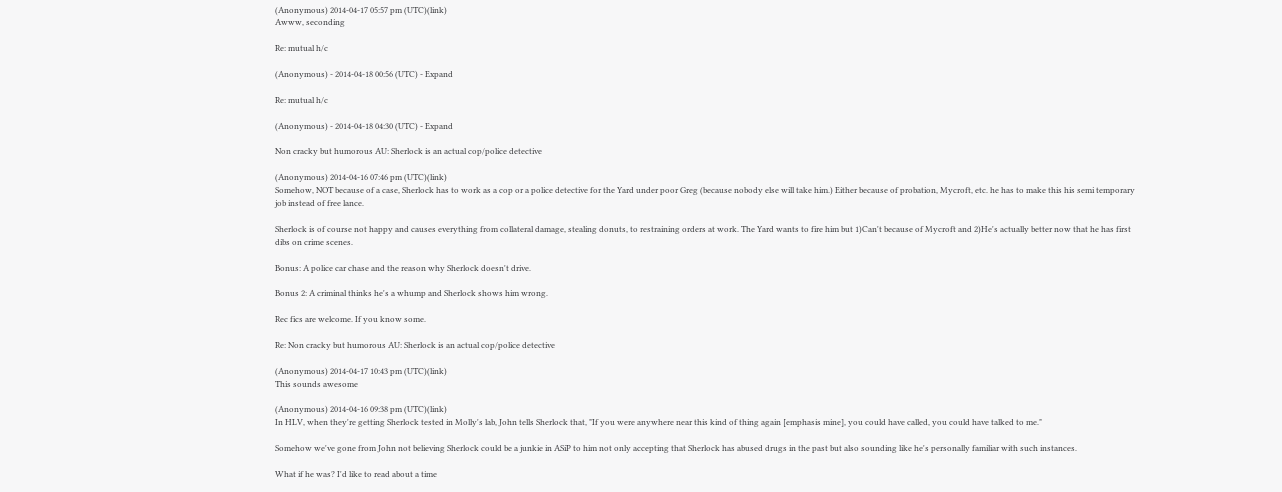(Anonymous) 2014-04-17 05:57 pm (UTC)(link)
Awww, seconding

Re: mutual h/c

(Anonymous) - 2014-04-18 00:56 (UTC) - Expand

Re: mutual h/c

(Anonymous) - 2014-04-18 04:30 (UTC) - Expand

Non cracky but humorous AU: Sherlock is an actual cop/police detective

(Anonymous) 2014-04-16 07:46 pm (UTC)(link)
Somehow, NOT because of a case, Sherlock has to work as a cop or a police detective for the Yard under poor Greg (because nobody else will take him.) Either because of probation, Mycroft, etc. he has to make this his semi temporary job instead of free lance.

Sherlock is of course not happy and causes everything from collateral damage, stealing donuts, to restraining orders at work. The Yard wants to fire him but 1)Can't because of Mycroft and 2)He's actually better now that he has first dibs on crime scenes.

Bonus: A police car chase and the reason why Sherlock doesn't drive.

Bonus 2: A criminal thinks he's a whump and Sherlock shows him wrong.

Rec fics are welcome. If you know some.

Re: Non cracky but humorous AU: Sherlock is an actual cop/police detective

(Anonymous) 2014-04-17 10:43 pm (UTC)(link)
This sounds awesome

(Anonymous) 2014-04-16 09:38 pm (UTC)(link)
In HLV, when they're getting Sherlock tested in Molly's lab, John tells Sherlock that, "If you were anywhere near this kind of thing again [emphasis mine], you could have called, you could have talked to me."

Somehow we've gone from John not believing Sherlock could be a junkie in ASiP to him not only accepting that Sherlock has abused drugs in the past but also sounding like he's personally familiar with such instances.

What if he was? I'd like to read about a time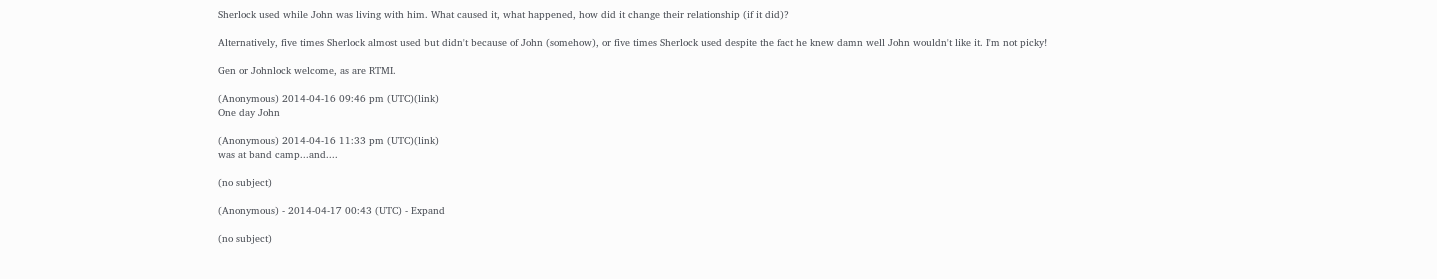Sherlock used while John was living with him. What caused it, what happened, how did it change their relationship (if it did)?

Alternatively, five times Sherlock almost used but didn't because of John (somehow), or five times Sherlock used despite the fact he knew damn well John wouldn't like it. I'm not picky!

Gen or Johnlock welcome, as are RTMI.

(Anonymous) 2014-04-16 09:46 pm (UTC)(link)
One day John

(Anonymous) 2014-04-16 11:33 pm (UTC)(link)
was at band camp...and....

(no subject)

(Anonymous) - 2014-04-17 00:43 (UTC) - Expand

(no subject)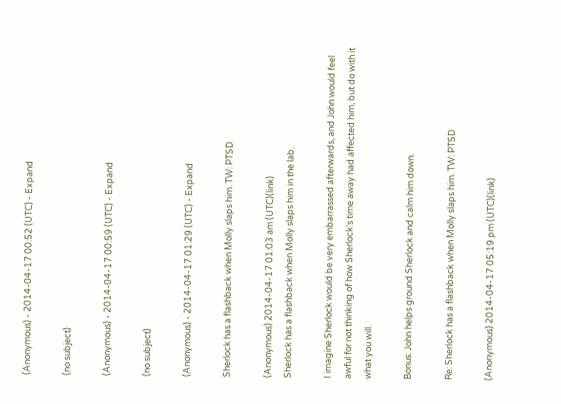(Anonymous) - 2014-04-17 00:52 (UTC) - Expand

(no subject)

(Anonymous) - 2014-04-17 00:59 (UTC) - Expand

(no subject)

(Anonymous) - 2014-04-17 01:29 (UTC) - Expand

Sherlock has a flashback when Molly slaps him. TW: PTSD

(Anonymous) 2014-04-17 01:03 am (UTC)(link)
Sherlock has a flashback when Molly slaps him in the lab.

I imagine Sherlock would be very embarrassed afterwards, and John would feel awful for not thinking of how Sherlock's time away had affected him, but do with it what you will.

Bonus: John helps ground Sherlock and calm him down.

Re: Sherlock has a flashback when Molly slaps him. TW: PTSD

(Anonymous) 2014-04-17 05:19 pm (UTC)(link)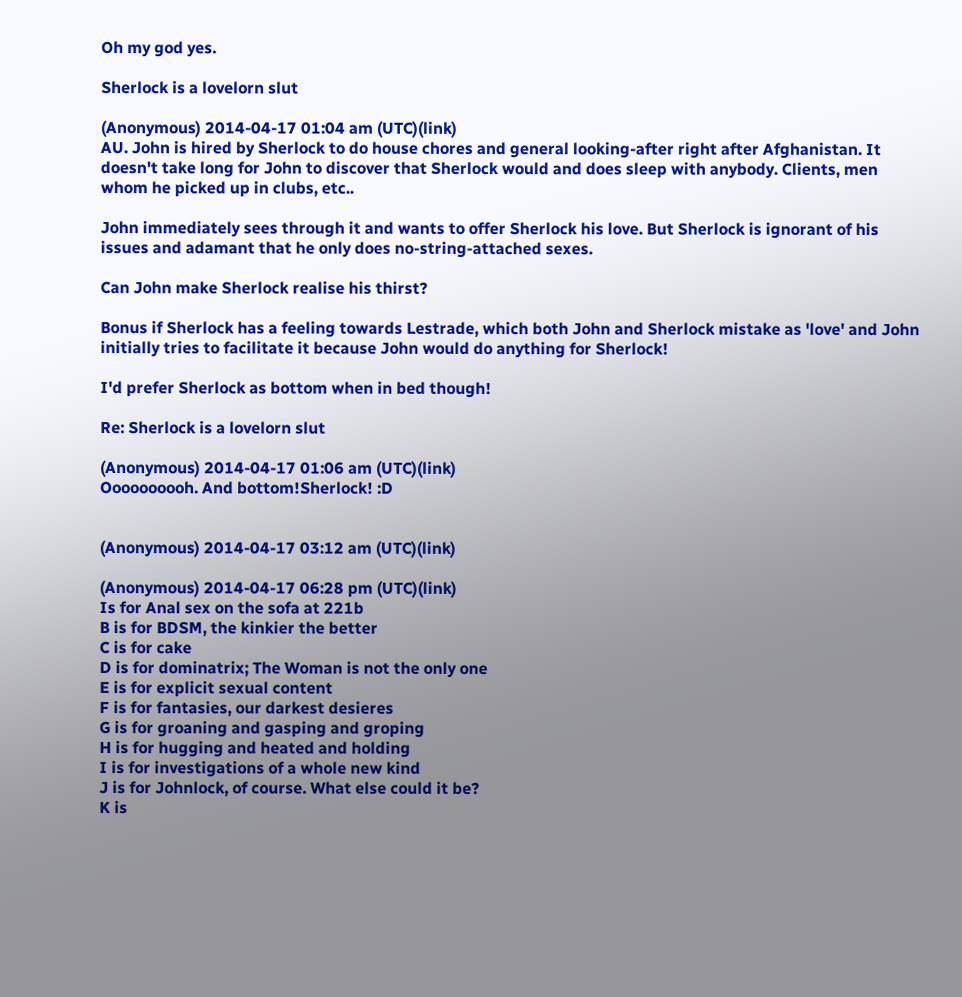Oh my god yes.

Sherlock is a lovelorn slut

(Anonymous) 2014-04-17 01:04 am (UTC)(link)
AU. John is hired by Sherlock to do house chores and general looking-after right after Afghanistan. It doesn't take long for John to discover that Sherlock would and does sleep with anybody. Clients, men whom he picked up in clubs, etc..

John immediately sees through it and wants to offer Sherlock his love. But Sherlock is ignorant of his issues and adamant that he only does no-string-attached sexes.

Can John make Sherlock realise his thirst?

Bonus if Sherlock has a feeling towards Lestrade, which both John and Sherlock mistake as 'love' and John initially tries to facilitate it because John would do anything for Sherlock!

I'd prefer Sherlock as bottom when in bed though!

Re: Sherlock is a lovelorn slut

(Anonymous) 2014-04-17 01:06 am (UTC)(link)
Oooooooooh. And bottom!Sherlock! :D


(Anonymous) 2014-04-17 03:12 am (UTC)(link)

(Anonymous) 2014-04-17 06:28 pm (UTC)(link)
Is for Anal sex on the sofa at 221b
B is for BDSM, the kinkier the better
C is for cake
D is for dominatrix; The Woman is not the only one
E is for explicit sexual content
F is for fantasies, our darkest desieres
G is for groaning and gasping and groping
H is for hugging and heated and holding
I is for investigations of a whole new kind
J is for Johnlock, of course. What else could it be?
K is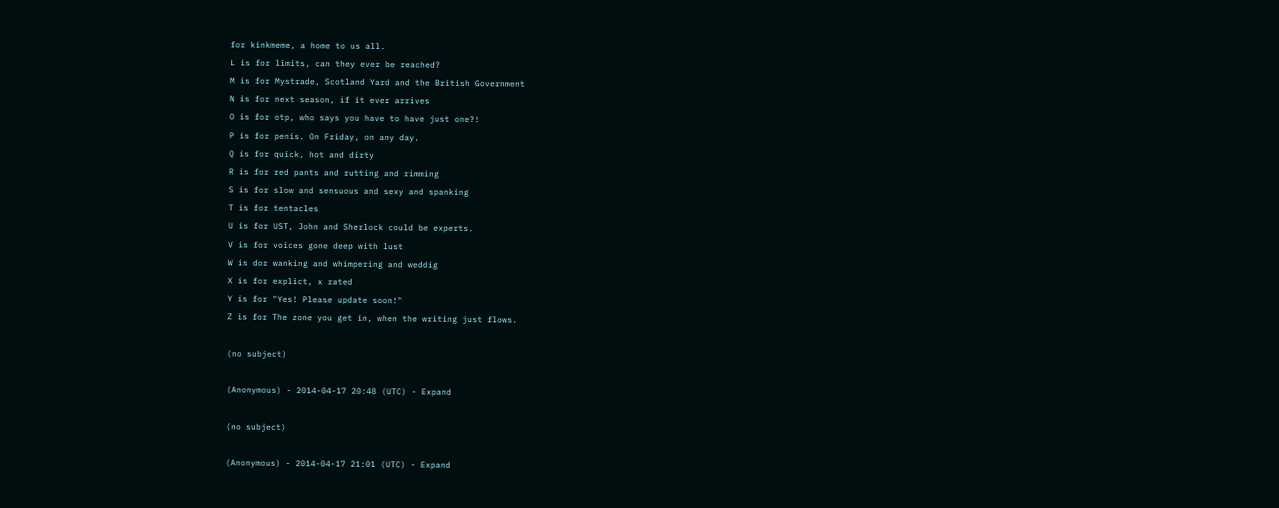for kinkmeme, a home to us all.
L is for limits, can they ever be reached?
M is for Mystrade, Scotland Yard and the British Government
N is for next season, if it ever arrives
O is for otp, who says you have to have just one?!
P is for penis. On Friday, on any day.
Q is for quick, hot and dirty
R is for red pants and rutting and rimming
S is for slow and sensuous and sexy and spanking
T is for tentacles
U is for UST, John and Sherlock could be experts.
V is for voices gone deep with lust
W is dor wanking and whimpering and weddig
X is for explict, x rated
Y is for "Yes! Please update soon!"
Z is for The zone you get in, when the writing just flows.

(no subject)

(Anonymous) - 2014-04-17 20:48 (UTC) - Expand

(no subject)

(Anonymous) - 2014-04-17 21:01 (UTC) - Expand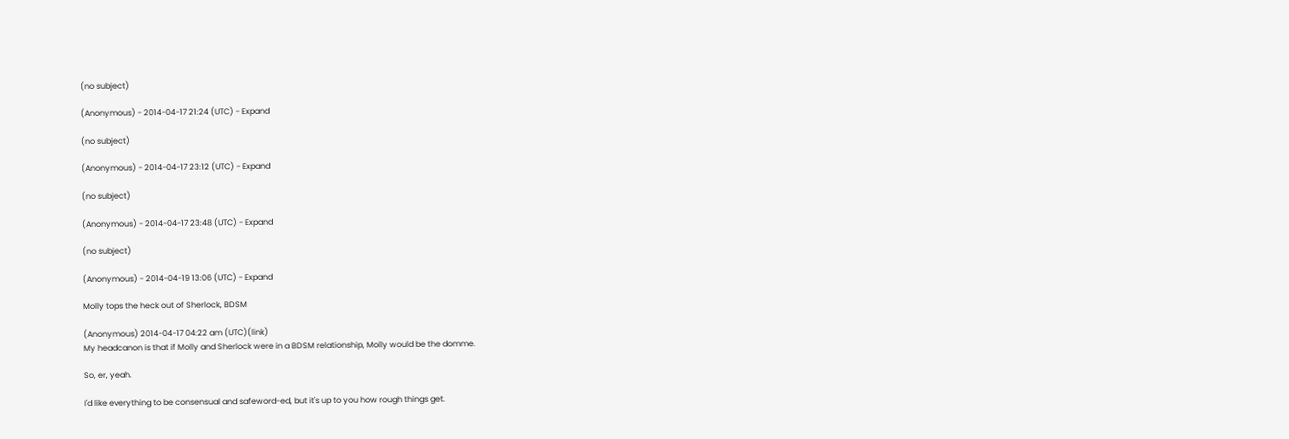(no subject)

(Anonymous) - 2014-04-17 21:24 (UTC) - Expand

(no subject)

(Anonymous) - 2014-04-17 23:12 (UTC) - Expand

(no subject)

(Anonymous) - 2014-04-17 23:48 (UTC) - Expand

(no subject)

(Anonymous) - 2014-04-19 13:06 (UTC) - Expand

Molly tops the heck out of Sherlock, BDSM

(Anonymous) 2014-04-17 04:22 am (UTC)(link)
My headcanon is that if Molly and Sherlock were in a BDSM relationship, Molly would be the domme.

So, er, yeah.

I'd like everything to be consensual and safeword-ed, but it's up to you how rough things get.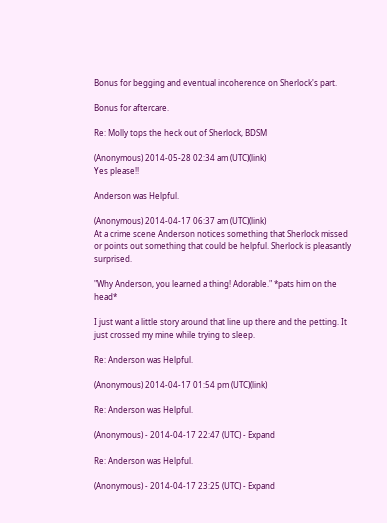Bonus for begging and eventual incoherence on Sherlock's part.

Bonus for aftercare.

Re: Molly tops the heck out of Sherlock, BDSM

(Anonymous) 2014-05-28 02:34 am (UTC)(link)
Yes please!!

Anderson was Helpful.

(Anonymous) 2014-04-17 06:37 am (UTC)(link)
At a crime scene Anderson notices something that Sherlock missed or points out something that could be helpful. Sherlock is pleasantly surprised.

"Why Anderson, you learned a thing! Adorable." *pats him on the head*

I just want a little story around that line up there and the petting. It just crossed my mine while trying to sleep.

Re: Anderson was Helpful.

(Anonymous) 2014-04-17 01:54 pm (UTC)(link)

Re: Anderson was Helpful.

(Anonymous) - 2014-04-17 22:47 (UTC) - Expand

Re: Anderson was Helpful.

(Anonymous) - 2014-04-17 23:25 (UTC) - Expand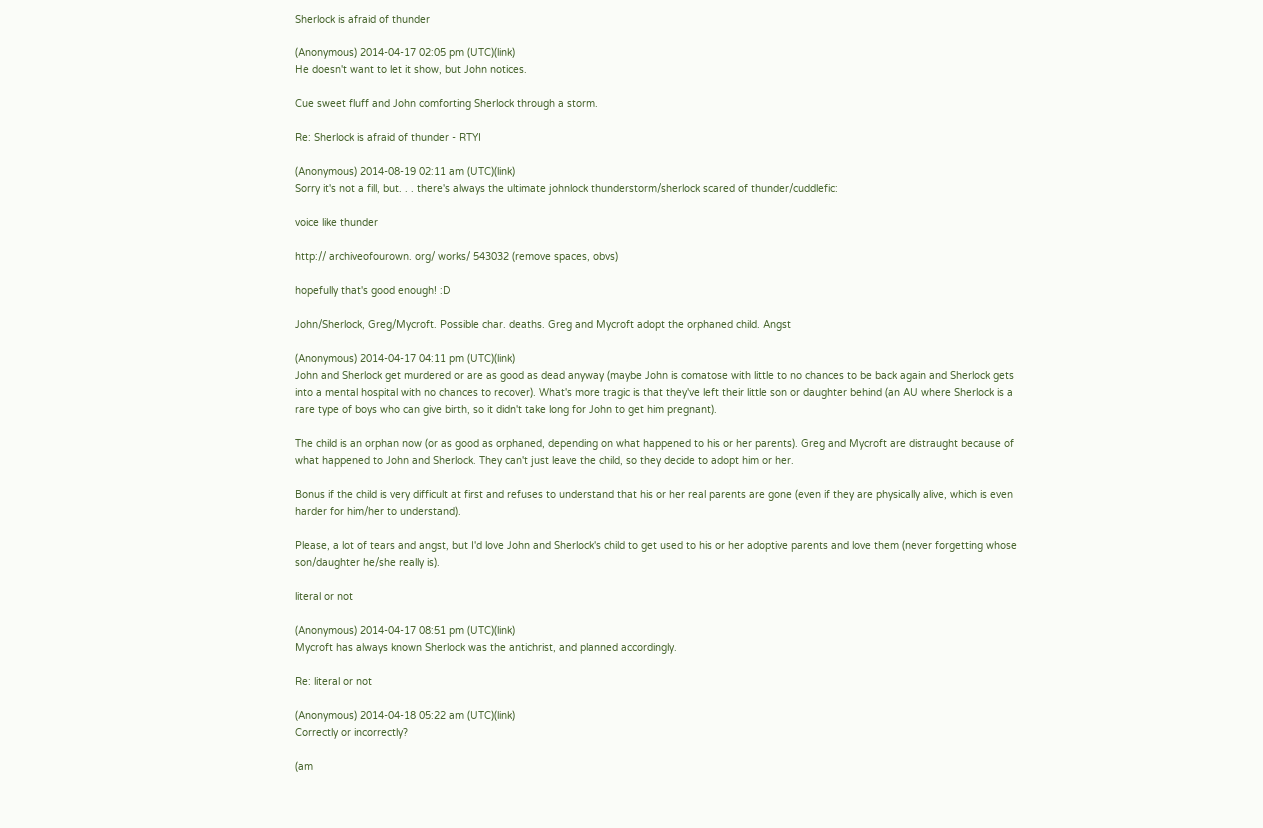Sherlock is afraid of thunder

(Anonymous) 2014-04-17 02:05 pm (UTC)(link)
He doesn't want to let it show, but John notices.

Cue sweet fluff and John comforting Sherlock through a storm.

Re: Sherlock is afraid of thunder - RTYI

(Anonymous) 2014-08-19 02:11 am (UTC)(link)
Sorry it's not a fill, but. . . there's always the ultimate johnlock thunderstorm/sherlock scared of thunder/cuddlefic:

voice like thunder

http:// archiveofourown. org/ works/ 543032 (remove spaces, obvs)

hopefully that's good enough! :D

John/Sherlock, Greg/Mycroft. Possible char. deaths. Greg and Mycroft adopt the orphaned child. Angst

(Anonymous) 2014-04-17 04:11 pm (UTC)(link)
John and Sherlock get murdered or are as good as dead anyway (maybe John is comatose with little to no chances to be back again and Sherlock gets into a mental hospital with no chances to recover). What's more tragic is that they've left their little son or daughter behind (an AU where Sherlock is a rare type of boys who can give birth, so it didn't take long for John to get him pregnant).

The child is an orphan now (or as good as orphaned, depending on what happened to his or her parents). Greg and Mycroft are distraught because of what happened to John and Sherlock. They can't just leave the child, so they decide to adopt him or her.

Bonus if the child is very difficult at first and refuses to understand that his or her real parents are gone (even if they are physically alive, which is even harder for him/her to understand).

Please, a lot of tears and angst, but I'd love John and Sherlock's child to get used to his or her adoptive parents and love them (never forgetting whose son/daughter he/she really is).

literal or not

(Anonymous) 2014-04-17 08:51 pm (UTC)(link)
Mycroft has always known Sherlock was the antichrist, and planned accordingly.

Re: literal or not

(Anonymous) 2014-04-18 05:22 am (UTC)(link)
Correctly or incorrectly?

(am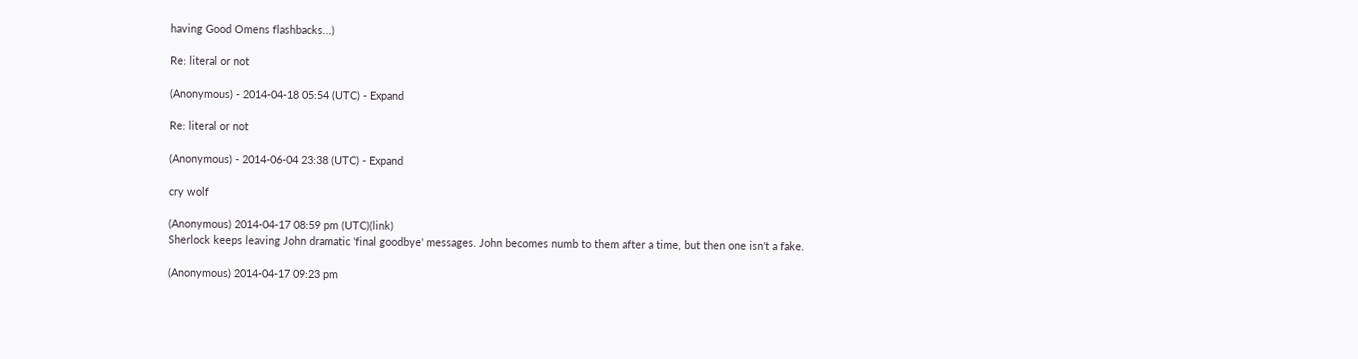having Good Omens flashbacks...)

Re: literal or not

(Anonymous) - 2014-04-18 05:54 (UTC) - Expand

Re: literal or not

(Anonymous) - 2014-06-04 23:38 (UTC) - Expand

cry wolf

(Anonymous) 2014-04-17 08:59 pm (UTC)(link)
Sherlock keeps leaving John dramatic 'final goodbye' messages. John becomes numb to them after a time, but then one isn't a fake.

(Anonymous) 2014-04-17 09:23 pm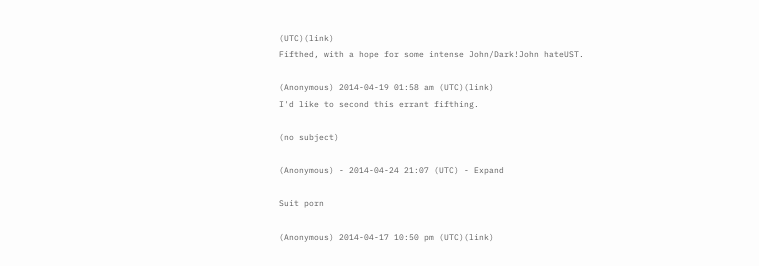(UTC)(link)
Fifthed, with a hope for some intense John/Dark!John hateUST.

(Anonymous) 2014-04-19 01:58 am (UTC)(link)
I'd like to second this errant fifthing.

(no subject)

(Anonymous) - 2014-04-24 21:07 (UTC) - Expand

Suit porn

(Anonymous) 2014-04-17 10:50 pm (UTC)(link)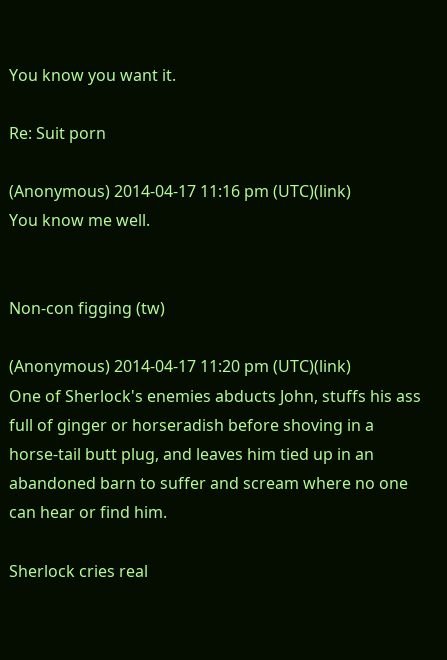You know you want it.

Re: Suit porn

(Anonymous) 2014-04-17 11:16 pm (UTC)(link)
You know me well.


Non-con figging (tw)

(Anonymous) 2014-04-17 11:20 pm (UTC)(link)
One of Sherlock's enemies abducts John, stuffs his ass full of ginger or horseradish before shoving in a horse-tail butt plug, and leaves him tied up in an abandoned barn to suffer and scream where no one can hear or find him.

Sherlock cries real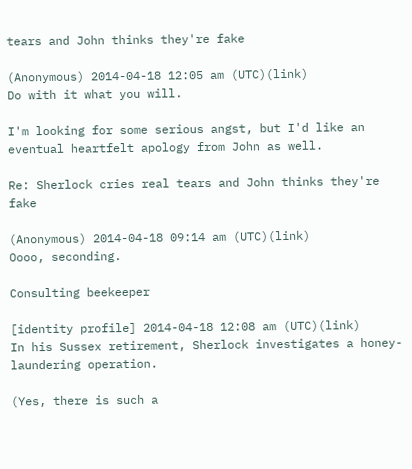tears and John thinks they're fake

(Anonymous) 2014-04-18 12:05 am (UTC)(link)
Do with it what you will.

I'm looking for some serious angst, but I'd like an eventual heartfelt apology from John as well.

Re: Sherlock cries real tears and John thinks they're fake

(Anonymous) 2014-04-18 09:14 am (UTC)(link)
Oooo, seconding.

Consulting beekeeper

[identity profile] 2014-04-18 12:08 am (UTC)(link)
In his Sussex retirement, Sherlock investigates a honey-laundering operation.

(Yes, there is such a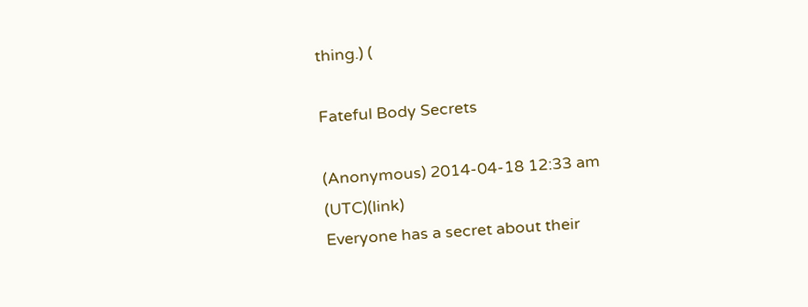thing.) (

Fateful Body Secrets

(Anonymous) 2014-04-18 12:33 am (UTC)(link)
Everyone has a secret about their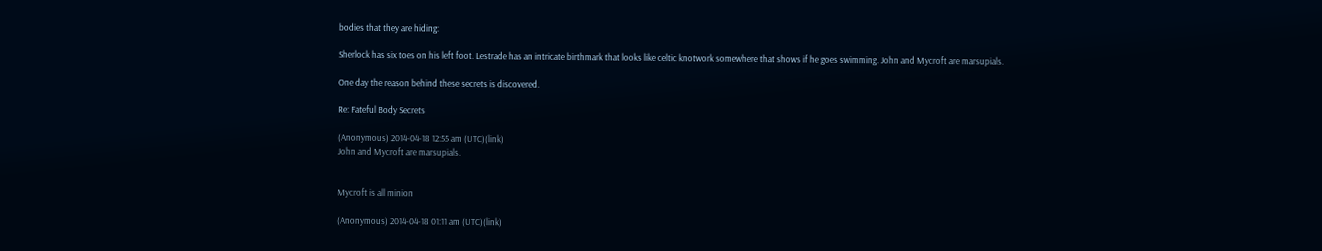bodies that they are hiding:

Sherlock has six toes on his left foot. Lestrade has an intricate birthmark that looks like celtic knotwork somewhere that shows if he goes swimming. John and Mycroft are marsupials.

One day the reason behind these secrets is discovered.

Re: Fateful Body Secrets

(Anonymous) 2014-04-18 12:55 am (UTC)(link)
John and Mycroft are marsupials.


Mycroft is all minion

(Anonymous) 2014-04-18 01:11 am (UTC)(link)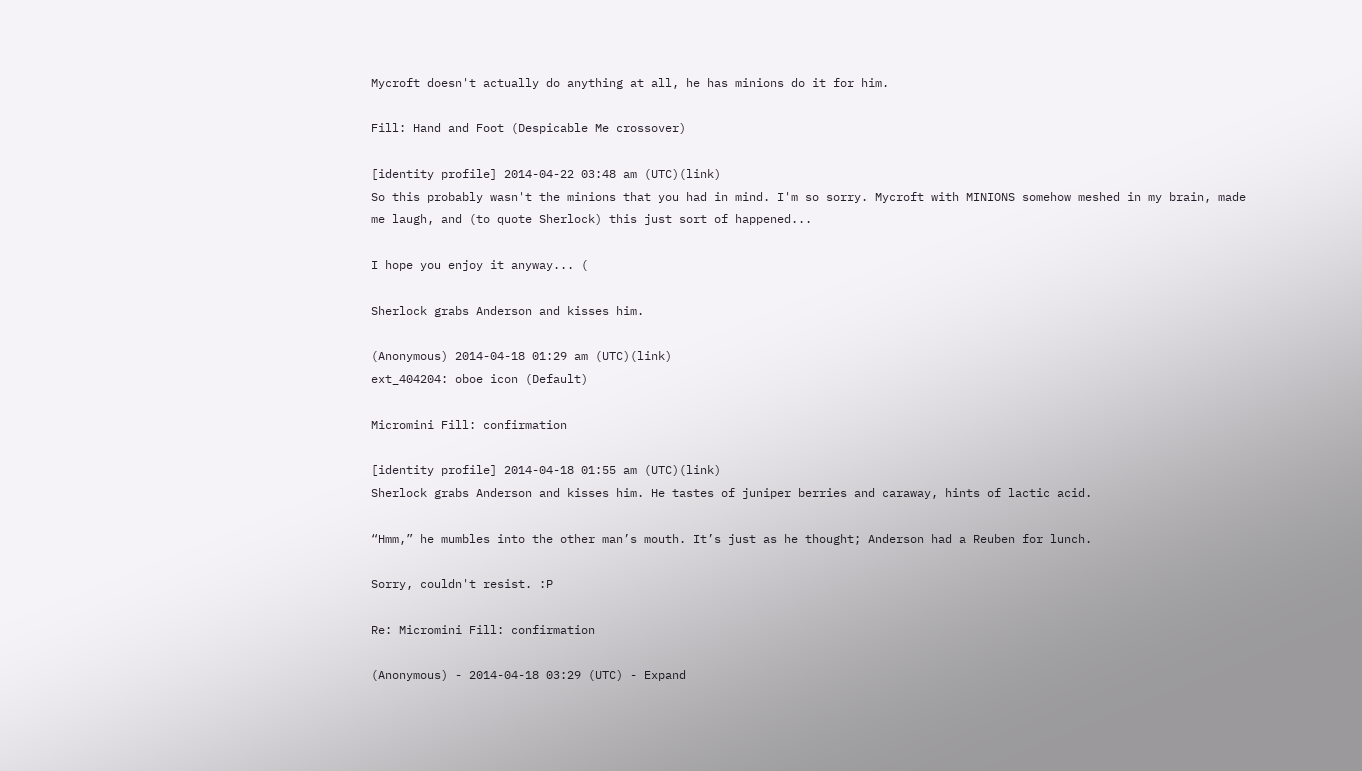Mycroft doesn't actually do anything at all, he has minions do it for him.

Fill: Hand and Foot (Despicable Me crossover)

[identity profile] 2014-04-22 03:48 am (UTC)(link)
So this probably wasn't the minions that you had in mind. I'm so sorry. Mycroft with MINIONS somehow meshed in my brain, made me laugh, and (to quote Sherlock) this just sort of happened...

I hope you enjoy it anyway... (

Sherlock grabs Anderson and kisses him.

(Anonymous) 2014-04-18 01:29 am (UTC)(link)
ext_404204: oboe icon (Default)

Micromini Fill: confirmation

[identity profile] 2014-04-18 01:55 am (UTC)(link)
Sherlock grabs Anderson and kisses him. He tastes of juniper berries and caraway, hints of lactic acid.

“Hmm,” he mumbles into the other man’s mouth. It’s just as he thought; Anderson had a Reuben for lunch.

Sorry, couldn't resist. :P

Re: Micromini Fill: confirmation

(Anonymous) - 2014-04-18 03:29 (UTC) - Expand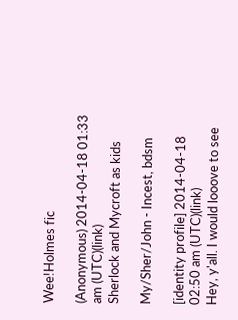Wee!Holmes fic

(Anonymous) 2014-04-18 01:33 am (UTC)(link)
Sherlock and Mycroft as kids

My/Sher/John - Incest, bdsm

[identity profile] 2014-04-18 02:50 am (UTC)(link)
Hey, y'all. I would looove to see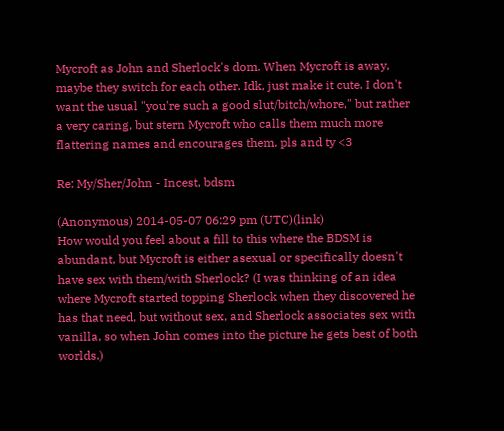Mycroft as John and Sherlock's dom. When Mycroft is away, maybe they switch for each other. Idk, just make it cute. I don't want the usual "you're such a good slut/bitch/whore," but rather a very caring, but stern Mycroft who calls them much more flattering names and encourages them. pls and ty <3

Re: My/Sher/John - Incest, bdsm

(Anonymous) 2014-05-07 06:29 pm (UTC)(link)
How would you feel about a fill to this where the BDSM is abundant, but Mycroft is either asexual or specifically doesn't have sex with them/with Sherlock? (I was thinking of an idea where Mycroft started topping Sherlock when they discovered he has that need, but without sex, and Sherlock associates sex with vanilla, so when John comes into the picture he gets best of both worlds.)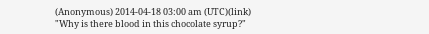(Anonymous) 2014-04-18 03:00 am (UTC)(link)
"Why is there blood in this chocolate syrup?"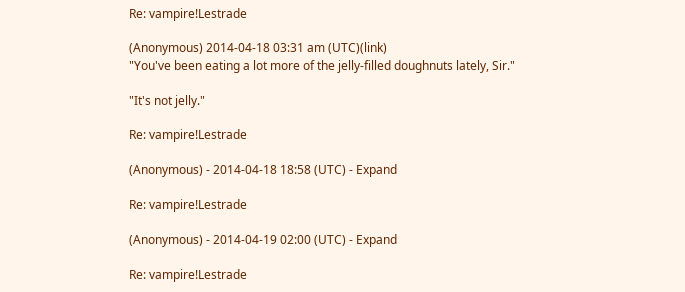Re: vampire!Lestrade

(Anonymous) 2014-04-18 03:31 am (UTC)(link)
"You've been eating a lot more of the jelly-filled doughnuts lately, Sir."

"It's not jelly."

Re: vampire!Lestrade

(Anonymous) - 2014-04-18 18:58 (UTC) - Expand

Re: vampire!Lestrade

(Anonymous) - 2014-04-19 02:00 (UTC) - Expand

Re: vampire!Lestrade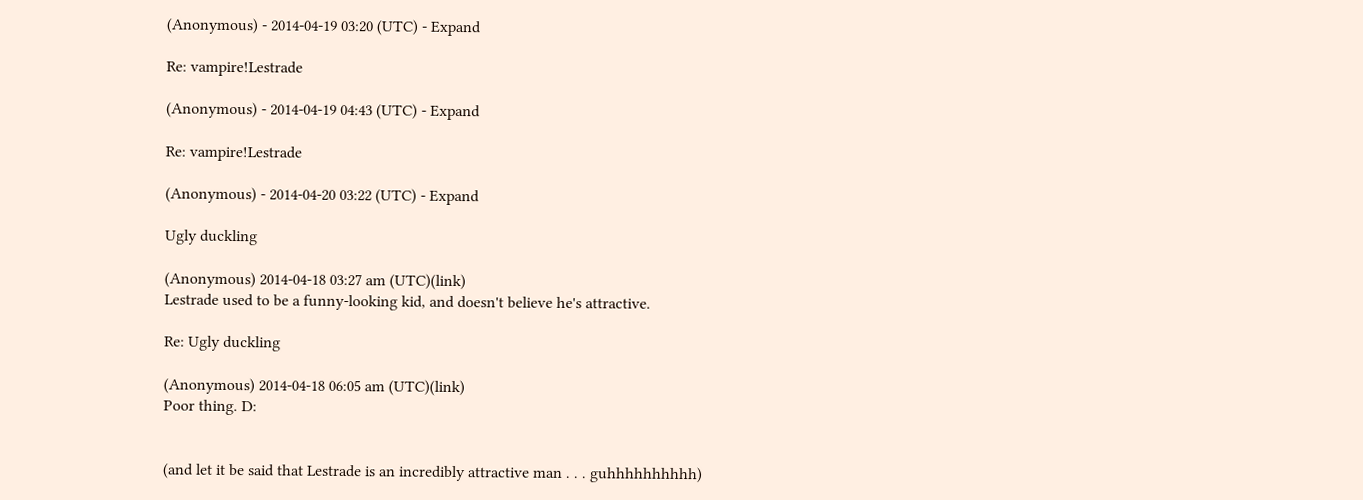(Anonymous) - 2014-04-19 03:20 (UTC) - Expand

Re: vampire!Lestrade

(Anonymous) - 2014-04-19 04:43 (UTC) - Expand

Re: vampire!Lestrade

(Anonymous) - 2014-04-20 03:22 (UTC) - Expand

Ugly duckling

(Anonymous) 2014-04-18 03:27 am (UTC)(link)
Lestrade used to be a funny-looking kid, and doesn't believe he's attractive.

Re: Ugly duckling

(Anonymous) 2014-04-18 06:05 am (UTC)(link)
Poor thing. D:


(and let it be said that Lestrade is an incredibly attractive man . . . guhhhhhhhhhh)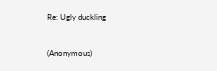Re: Ugly duckling

(Anonymous)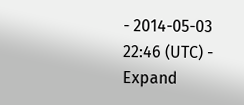- 2014-05-03 22:46 (UTC) - Expand